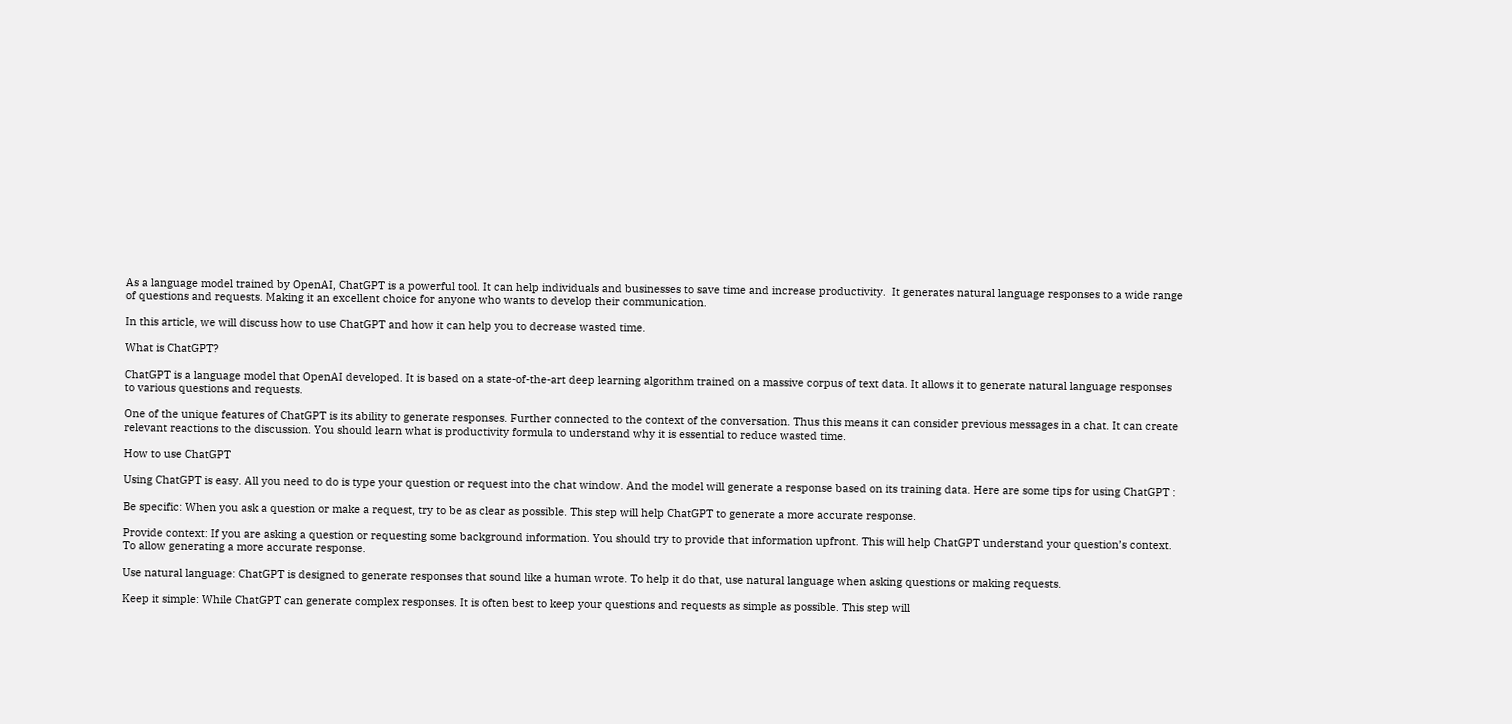As a language model trained by OpenAI, ChatGPT is a powerful tool. It can help individuals and businesses to save time and increase productivity.  It generates natural language responses to a wide range of questions and requests. Making it an excellent choice for anyone who wants to develop their communication.

In this article, we will discuss how to use ChatGPT and how it can help you to decrease wasted time.

What is ChatGPT?

ChatGPT is a language model that OpenAI developed. It is based on a state-of-the-art deep learning algorithm trained on a massive corpus of text data. It allows it to generate natural language responses to various questions and requests.

One of the unique features of ChatGPT is its ability to generate responses. Further connected to the context of the conversation. Thus this means it can consider previous messages in a chat. It can create relevant reactions to the discussion. You should learn what is productivity formula to understand why it is essential to reduce wasted time.

How to use ChatGPT

Using ChatGPT is easy. All you need to do is type your question or request into the chat window. And the model will generate a response based on its training data. Here are some tips for using ChatGPT :

Be specific: When you ask a question or make a request, try to be as clear as possible. This step will help ChatGPT to generate a more accurate response.

Provide context: If you are asking a question or requesting some background information. You should try to provide that information upfront. This will help ChatGPT understand your question’s context. To allow generating a more accurate response.

Use natural language: ChatGPT is designed to generate responses that sound like a human wrote. To help it do that, use natural language when asking questions or making requests.

Keep it simple: While ChatGPT can generate complex responses. It is often best to keep your questions and requests as simple as possible. This step will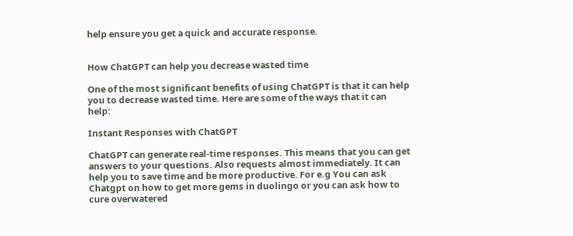help ensure you get a quick and accurate response.


How ChatGPT can help you decrease wasted time

One of the most significant benefits of using ChatGPT is that it can help you to decrease wasted time. Here are some of the ways that it can help:

Instant Responses with ChatGPT

ChatGPT can generate real-time responses. This means that you can get answers to your questions. Also requests almost immediately. It can help you to save time and be more productive. For e.g You can ask Chatgpt on how to get more gems in duolingo or you can ask how to cure overwatered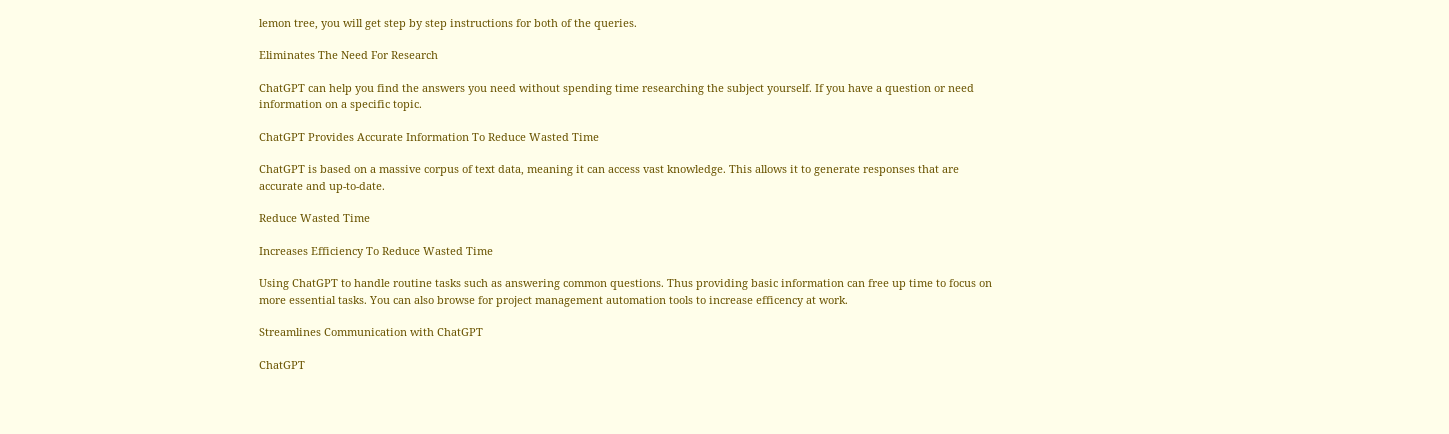lemon tree, you will get step by step instructions for both of the queries.

Eliminates The Need For Research

ChatGPT can help you find the answers you need without spending time researching the subject yourself. If you have a question or need information on a specific topic.

ChatGPT Provides Accurate Information To Reduce Wasted Time

ChatGPT is based on a massive corpus of text data, meaning it can access vast knowledge. This allows it to generate responses that are accurate and up-to-date.

Reduce Wasted Time

Increases Efficiency To Reduce Wasted Time

Using ChatGPT to handle routine tasks such as answering common questions. Thus providing basic information can free up time to focus on more essential tasks. You can also browse for project management automation tools to increase efficency at work.

Streamlines Communication with ChatGPT

ChatGPT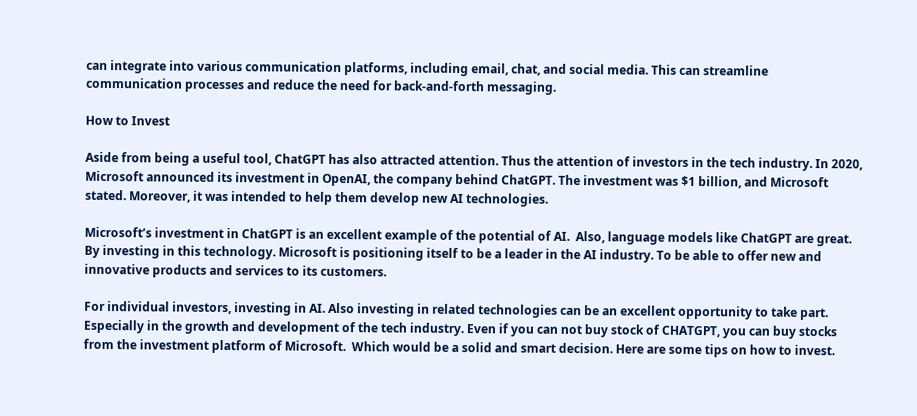can integrate into various communication platforms, including email, chat, and social media. This can streamline communication processes and reduce the need for back-and-forth messaging.

How to Invest

Aside from being a useful tool, ChatGPT has also attracted attention. Thus the attention of investors in the tech industry. In 2020, Microsoft announced its investment in OpenAI, the company behind ChatGPT. The investment was $1 billion, and Microsoft stated. Moreover, it was intended to help them develop new AI technologies.

Microsoft’s investment in ChatGPT is an excellent example of the potential of AI.  Also, language models like ChatGPT are great. By investing in this technology. Microsoft is positioning itself to be a leader in the AI industry. To be able to offer new and innovative products and services to its customers.

For individual investors, investing in AI. Also investing in related technologies can be an excellent opportunity to take part. Especially in the growth and development of the tech industry. Even if you can not buy stock of CHATGPT, you can buy stocks from the investment platform of Microsoft.  Which would be a solid and smart decision. Here are some tips on how to invest.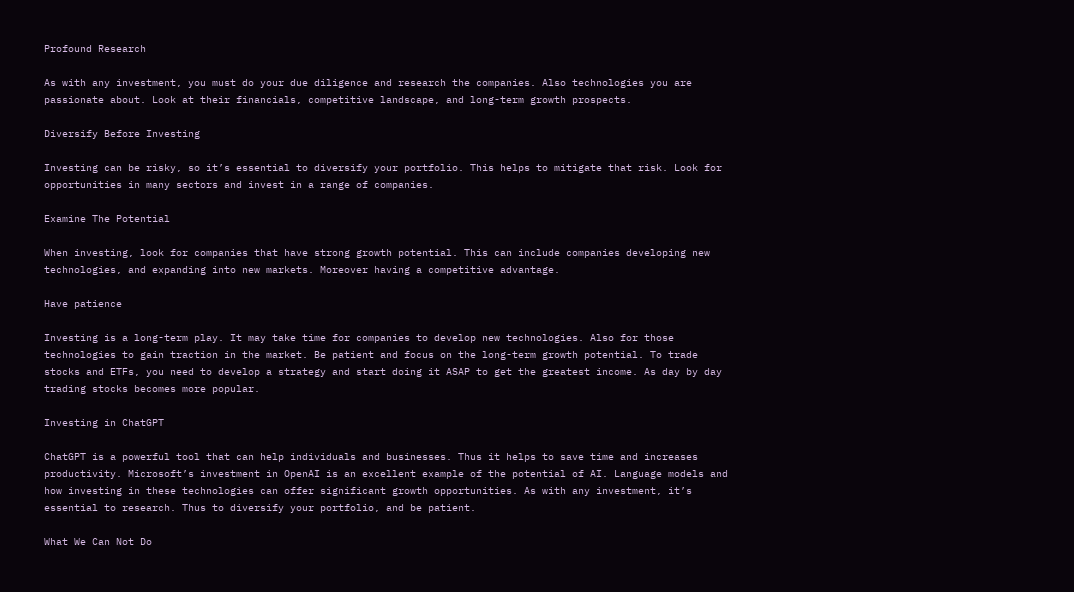Profound Research

As with any investment, you must do your due diligence and research the companies. Also technologies you are passionate about. Look at their financials, competitive landscape, and long-term growth prospects.

Diversify Before Investing

Investing can be risky, so it’s essential to diversify your portfolio. This helps to mitigate that risk. Look for opportunities in many sectors and invest in a range of companies.

Examine The Potential

When investing, look for companies that have strong growth potential. This can include companies developing new technologies, and expanding into new markets. Moreover having a competitive advantage.

Have patience

Investing is a long-term play. It may take time for companies to develop new technologies. Also for those technologies to gain traction in the market. Be patient and focus on the long-term growth potential. To trade stocks and ETFs, you need to develop a strategy and start doing it ASAP to get the greatest income. As day by day trading stocks becomes more popular.

Investing in ChatGPT

ChatGPT is a powerful tool that can help individuals and businesses. Thus it helps to save time and increases productivity. Microsoft’s investment in OpenAI is an excellent example of the potential of AI. Language models and how investing in these technologies can offer significant growth opportunities. As with any investment, it’s essential to research. Thus to diversify your portfolio, and be patient.

What We Can Not Do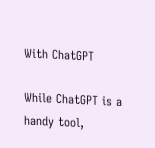With ChatGPT

While ChatGPT is a handy tool,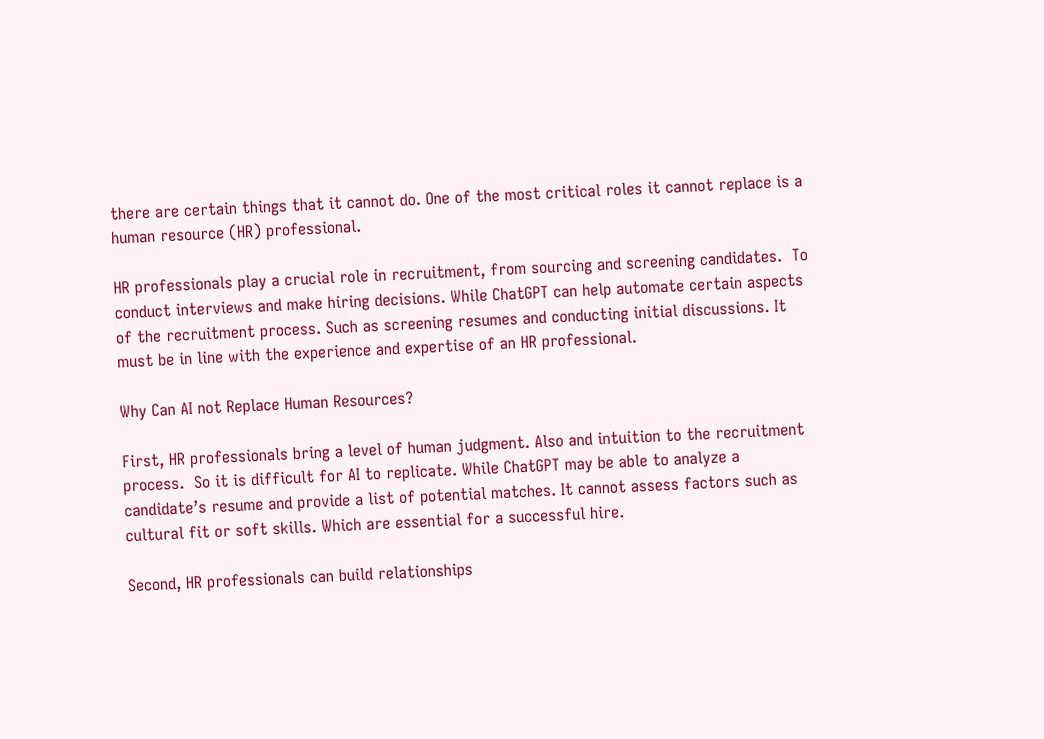there are certain things that it cannot do. One of the most critical roles it cannot replace is a human resource (HR) professional.

HR professionals play a crucial role in recruitment, from sourcing and screening candidates.  To conduct interviews and make hiring decisions. While ChatGPT can help automate certain aspects of the recruitment process. Such as screening resumes and conducting initial discussions. It must be in line with the experience and expertise of an HR professional.

Why Can AI not Replace Human Resources?

First, HR professionals bring a level of human judgment. Also and intuition to the recruitment process.  So it is difficult for AI to replicate. While ChatGPT may be able to analyze a candidate’s resume and provide a list of potential matches. It cannot assess factors such as cultural fit or soft skills. Which are essential for a successful hire.

Second, HR professionals can build relationships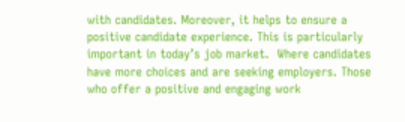with candidates. Moreover, it helps to ensure a positive candidate experience. This is particularly important in today’s job market.  Where candidates have more choices and are seeking employers. Those who offer a positive and engaging work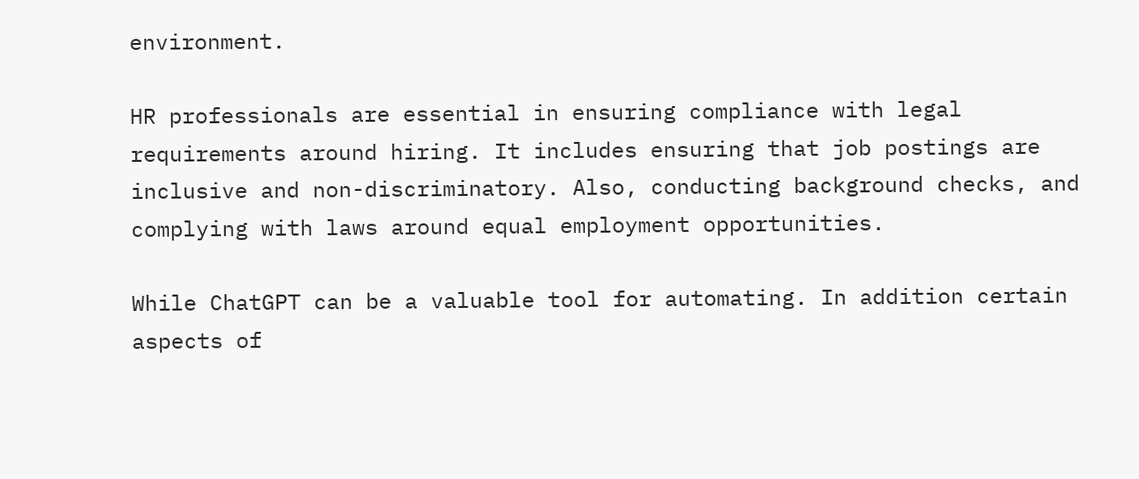environment.

HR professionals are essential in ensuring compliance with legal requirements around hiring. It includes ensuring that job postings are inclusive and non-discriminatory. Also, conducting background checks, and complying with laws around equal employment opportunities.

While ChatGPT can be a valuable tool for automating. In addition certain aspects of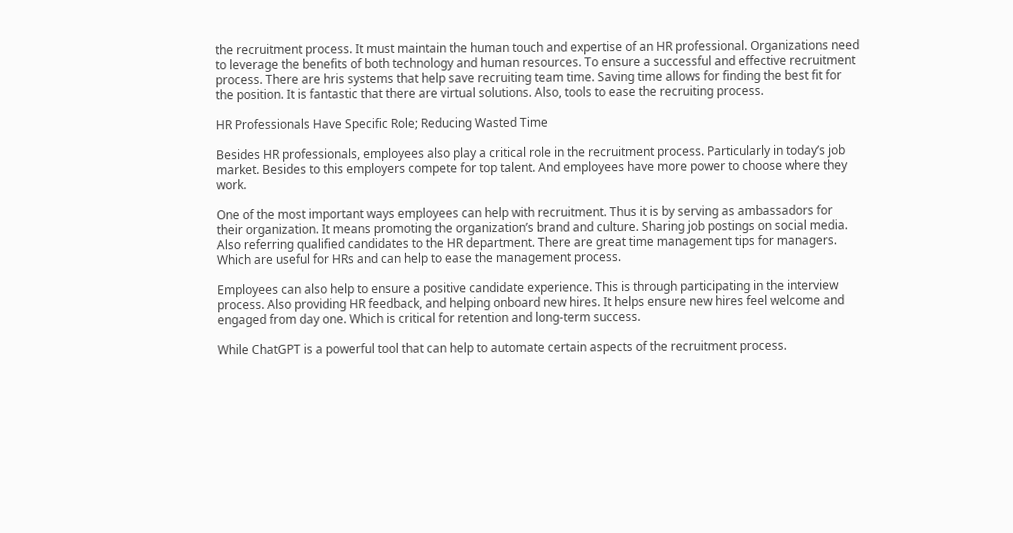the recruitment process. It must maintain the human touch and expertise of an HR professional. Organizations need to leverage the benefits of both technology and human resources. To ensure a successful and effective recruitment process. There are hris systems that help save recruiting team time. Saving time allows for finding the best fit for the position. It is fantastic that there are virtual solutions. Also, tools to ease the recruiting process.

HR Professionals Have Specific Role; Reducing Wasted Time

Besides HR professionals, employees also play a critical role in the recruitment process. Particularly in today’s job market. Besides to this employers compete for top talent. And employees have more power to choose where they work.

One of the most important ways employees can help with recruitment. Thus it is by serving as ambassadors for their organization. It means promoting the organization’s brand and culture. Sharing job postings on social media. Also referring qualified candidates to the HR department. There are great time management tips for managers. Which are useful for HRs and can help to ease the management process.

Employees can also help to ensure a positive candidate experience. This is through participating in the interview process. Also providing HR feedback, and helping onboard new hires. It helps ensure new hires feel welcome and engaged from day one. Which is critical for retention and long-term success.

While ChatGPT is a powerful tool that can help to automate certain aspects of the recruitment process.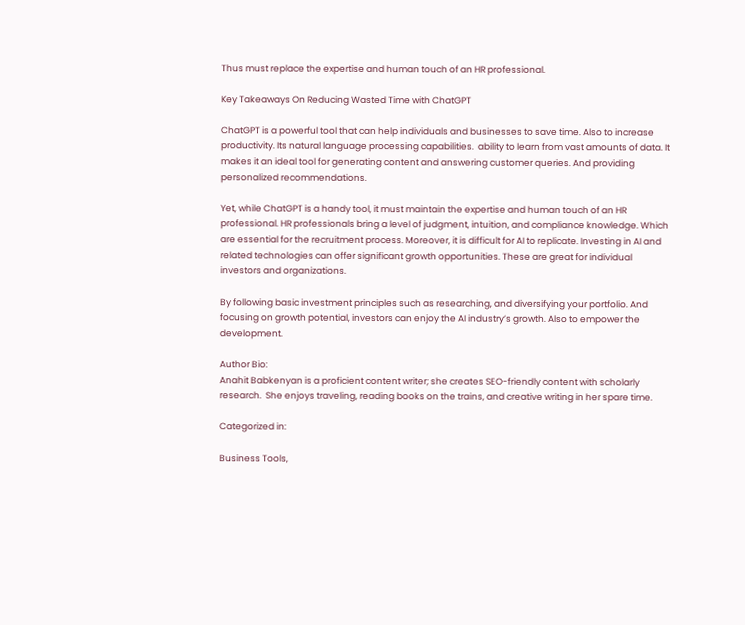Thus must replace the expertise and human touch of an HR professional.

Key Takeaways On Reducing Wasted Time with ChatGPT

ChatGPT is a powerful tool that can help individuals and businesses to save time. Also to increase productivity. Its natural language processing capabilities.  ability to learn from vast amounts of data. It makes it an ideal tool for generating content and answering customer queries. And providing personalized recommendations.

Yet, while ChatGPT is a handy tool, it must maintain the expertise and human touch of an HR professional. HR professionals bring a level of judgment, intuition, and compliance knowledge. Which are essential for the recruitment process. Moreover, it is difficult for AI to replicate. Investing in AI and related technologies can offer significant growth opportunities. These are great for individual investors and organizations.

By following basic investment principles such as researching, and diversifying your portfolio. And focusing on growth potential, investors can enjoy the AI industry’s growth. Also to empower the development.

Author Bio:
Anahit Babkenyan is a proficient content writer; she creates SEO-friendly content with scholarly research.  She enjoys traveling, reading books on the trains, and creative writing in her spare time.

Categorized in:

Business Tools,